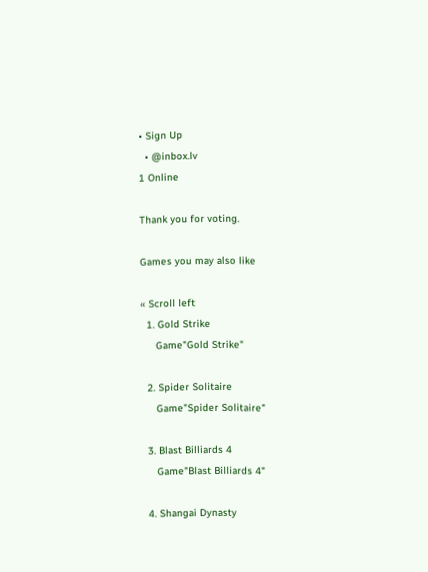• Sign Up
  • @inbox.lv
1 Online

Thank you for voting.

Games you may also like

« Scroll left
  1. Gold Strike
     Game"Gold Strike"

  2. Spider Solitaire
     Game"Spider Solitaire"

  3. Blast Billiards 4
     Game"Blast Billiards 4"

  4. Shangai Dynasty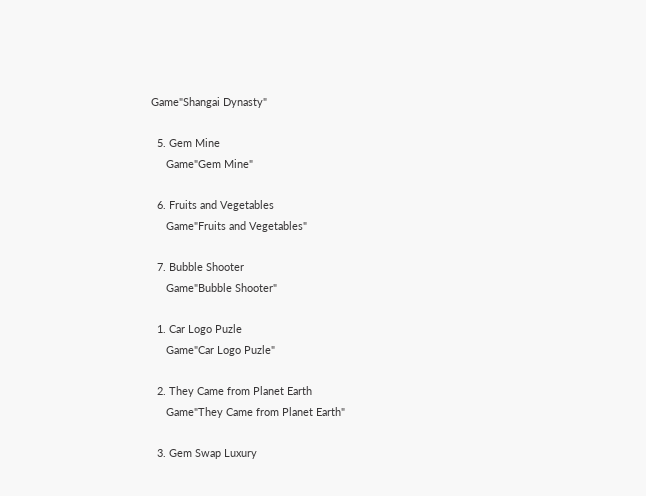Game"Shangai Dynasty"

  5. Gem Mine
     Game"Gem Mine"

  6. Fruits and Vegetables
     Game"Fruits and Vegetables"

  7. Bubble Shooter
     Game"Bubble Shooter"

  1. Car Logo Puzle
     Game"Car Logo Puzle"

  2. They Came from Planet Earth
     Game"They Came from Planet Earth"

  3. Gem Swap Luxury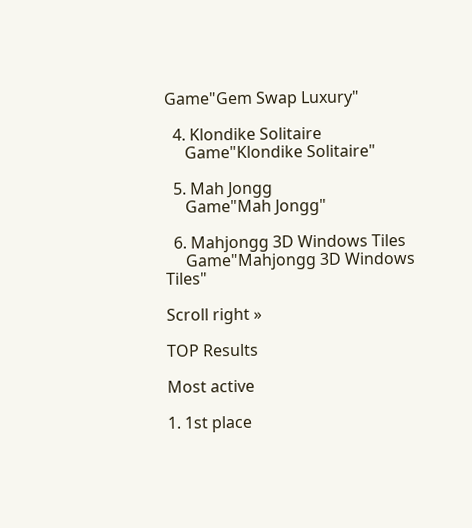Game"Gem Swap Luxury"

  4. Klondike Solitaire
     Game"Klondike Solitaire"

  5. Mah Jongg
     Game"Mah Jongg"

  6. Mahjongg 3D Windows Tiles
     Game"Mahjongg 3D Windows Tiles"

Scroll right »

TOP Results

Most active

1. 1st place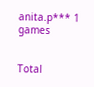anita.p*** 1 games


Total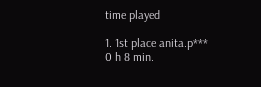time played

1. 1st place anita.p*** 0 h 8 min.